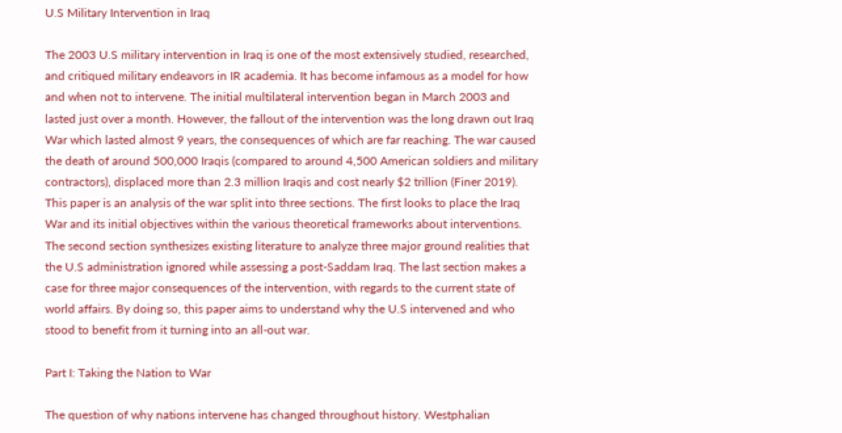U.S Military Intervention in Iraq

The 2003 U.S military intervention in Iraq is one of the most extensively studied, researched, and critiqued military endeavors in IR academia. It has become infamous as a model for how and when not to intervene. The initial multilateral intervention began in March 2003 and lasted just over a month. However, the fallout of the intervention was the long drawn out Iraq War which lasted almost 9 years, the consequences of which are far reaching. The war caused the death of around 500,000 Iraqis (compared to around 4,500 American soldiers and military contractors), displaced more than 2.3 million Iraqis and cost nearly $2 trillion (Finer 2019). This paper is an analysis of the war split into three sections. The first looks to place the Iraq War and its initial objectives within the various theoretical frameworks about interventions. The second section synthesizes existing literature to analyze three major ground realities that the U.S administration ignored while assessing a post-Saddam Iraq. The last section makes a case for three major consequences of the intervention, with regards to the current state of world affairs. By doing so, this paper aims to understand why the U.S intervened and who stood to benefit from it turning into an all-out war.

Part I: Taking the Nation to War

The question of why nations intervene has changed throughout history. Westphalian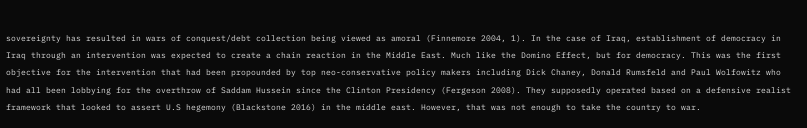sovereignty has resulted in wars of conquest/debt collection being viewed as amoral (Finnemore 2004, 1). In the case of Iraq, establishment of democracy in Iraq through an intervention was expected to create a chain reaction in the Middle East. Much like the Domino Effect, but for democracy. This was the first objective for the intervention that had been propounded by top neo-conservative policy makers including Dick Chaney, Donald Rumsfeld and Paul Wolfowitz who had all been lobbying for the overthrow of Saddam Hussein since the Clinton Presidency (Fergeson 2008). They supposedly operated based on a defensive realist framework that looked to assert U.S hegemony (Blackstone 2016) in the middle east. However, that was not enough to take the country to war.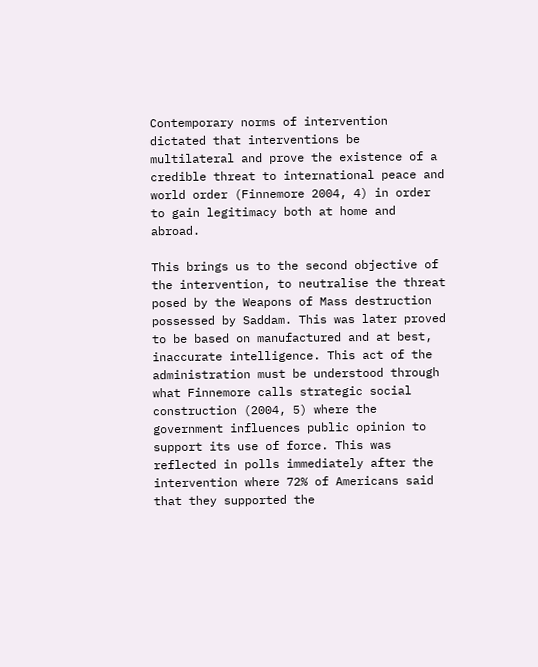Contemporary norms of intervention dictated that interventions be multilateral and prove the existence of a credible threat to international peace and world order (Finnemore 2004, 4) in order to gain legitimacy both at home and abroad.

This brings us to the second objective of the intervention, to neutralise the threat posed by the Weapons of Mass destruction possessed by Saddam. This was later proved to be based on manufactured and at best, inaccurate intelligence. This act of the administration must be understood through what Finnemore calls strategic social construction (2004, 5) where the government influences public opinion to support its use of force. This was reflected in polls immediately after the intervention where 72% of Americans said that they supported the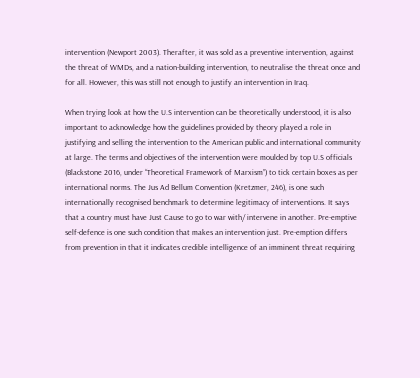intervention (Newport 2003). Therafter, it was sold as a preventive intervention, against the threat of WMDs, and a nation-building intervention, to neutralise the threat once and for all. However, this was still not enough to justify an intervention in Iraq.

When trying look at how the U.S intervention can be theoretically understood, it is also important to acknowledge how the guidelines provided by theory played a role in justifying and selling the intervention to the American public and international community at large. The terms and objectives of the intervention were moulded by top U.S officials (Blackstone 2016, under “Theoretical Framework of Marxism”) to tick certain boxes as per international norms. The Jus Ad Bellum Convention (Kretzmer, 246), is one such internationally recognised benchmark to determine legitimacy of interventions. It says that a country must have Just Cause to go to war with/ intervene in another. Pre-emptive self-defence is one such condition that makes an intervention just. Pre-emption differs from prevention in that it indicates credible intelligence of an imminent threat requiring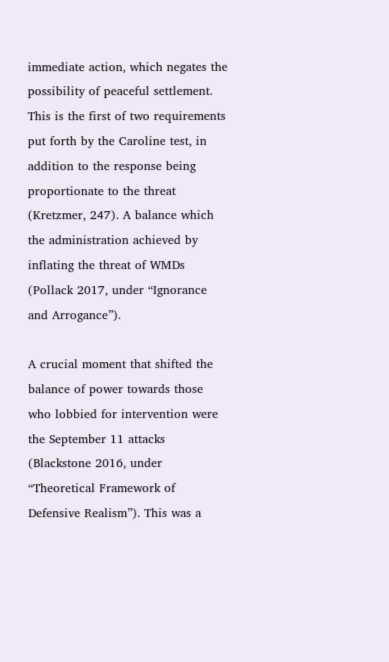immediate action, which negates the possibility of peaceful settlement. This is the first of two requirements put forth by the Caroline test, in addition to the response being proportionate to the threat (Kretzmer, 247). A balance which the administration achieved by inflating the threat of WMDs (Pollack 2017, under “Ignorance and Arrogance”).

A crucial moment that shifted the balance of power towards those who lobbied for intervention were the September 11 attacks (Blackstone 2016, under “Theoretical Framework of Defensive Realism”). This was a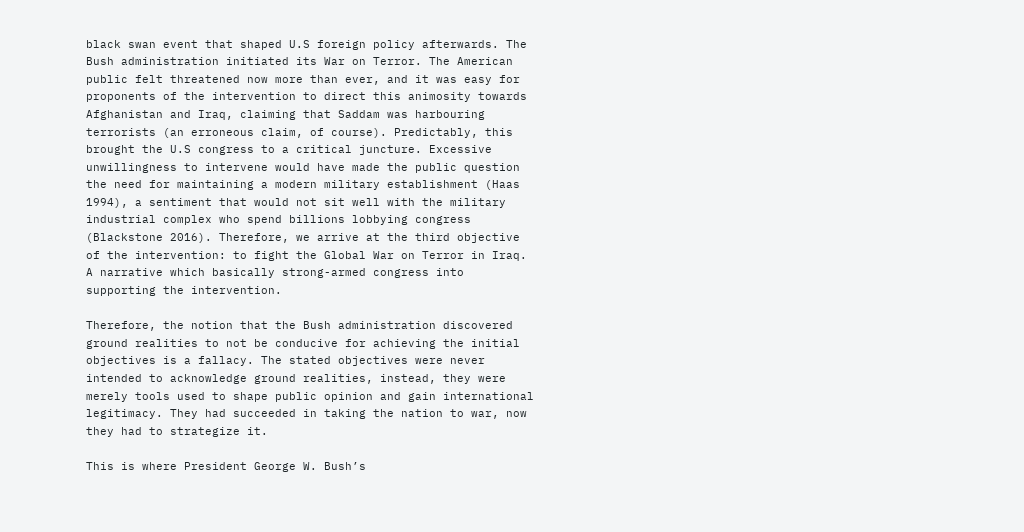black swan event that shaped U.S foreign policy afterwards. The Bush administration initiated its War on Terror. The American public felt threatened now more than ever, and it was easy for proponents of the intervention to direct this animosity towards Afghanistan and Iraq, claiming that Saddam was harbouring terrorists (an erroneous claim, of course). Predictably, this brought the U.S congress to a critical juncture. Excessive unwillingness to intervene would have made the public question the need for maintaining a modern military establishment (Haas 1994), a sentiment that would not sit well with the military industrial complex who spend billions lobbying congress (Blackstone 2016). Therefore, we arrive at the third objective of the intervention: to fight the Global War on Terror in Iraq. A narrative which basically strong-armed congress into supporting the intervention.

Therefore, the notion that the Bush administration discovered ground realities to not be conducive for achieving the initial objectives is a fallacy. The stated objectives were never intended to acknowledge ground realities, instead, they were merely tools used to shape public opinion and gain international legitimacy. They had succeeded in taking the nation to war, now they had to strategize it.

This is where President George W. Bush’s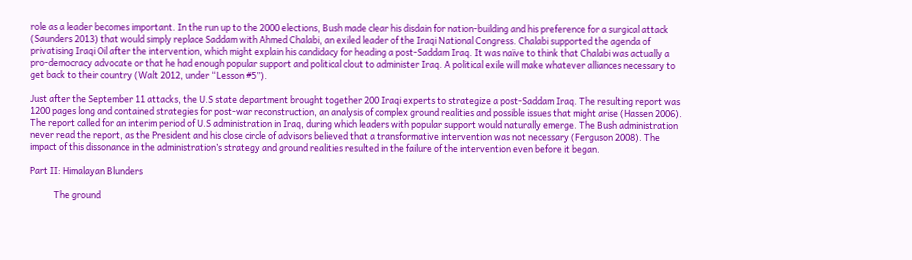role as a leader becomes important. In the run up to the 2000 elections, Bush made clear his disdain for nation-building and his preference for a surgical attack (Saunders 2013) that would simply replace Saddam with Ahmed Chalabi, an exiled leader of the Iraqi National Congress. Chalabi supported the agenda of privatising Iraqi Oil after the intervention, which might explain his candidacy for heading a post-Saddam Iraq. It was naïve to think that Chalabi was actually a pro-democracy advocate or that he had enough popular support and political clout to administer Iraq. A political exile will make whatever alliances necessary to get back to their country (Walt 2012, under “Lesson #5”).

Just after the September 11 attacks, the U.S state department brought together 200 Iraqi experts to strategize a post-Saddam Iraq. The resulting report was 1200 pages long and contained strategies for post-war reconstruction, an analysis of complex ground realities and possible issues that might arise (Hassen 2006). The report called for an interim period of U.S administration in Iraq, during which leaders with popular support would naturally emerge. The Bush administration never read the report, as the President and his close circle of advisors believed that a transformative intervention was not necessary (Ferguson 2008). The impact of this dissonance in the administration’s strategy and ground realities resulted in the failure of the intervention even before it began.

Part II: Himalayan Blunders

            The ground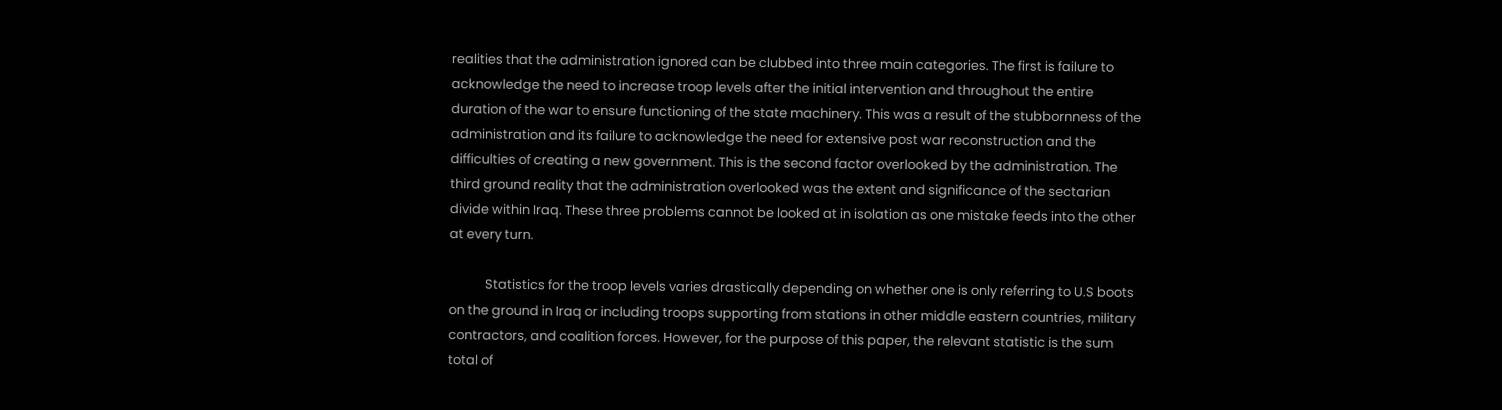realities that the administration ignored can be clubbed into three main categories. The first is failure to acknowledge the need to increase troop levels after the initial intervention and throughout the entire duration of the war to ensure functioning of the state machinery. This was a result of the stubbornness of the administration and its failure to acknowledge the need for extensive post war reconstruction and the difficulties of creating a new government. This is the second factor overlooked by the administration. The third ground reality that the administration overlooked was the extent and significance of the sectarian divide within Iraq. These three problems cannot be looked at in isolation as one mistake feeds into the other at every turn.

            Statistics for the troop levels varies drastically depending on whether one is only referring to U.S boots on the ground in Iraq or including troops supporting from stations in other middle eastern countries, military contractors, and coalition forces. However, for the purpose of this paper, the relevant statistic is the sum total of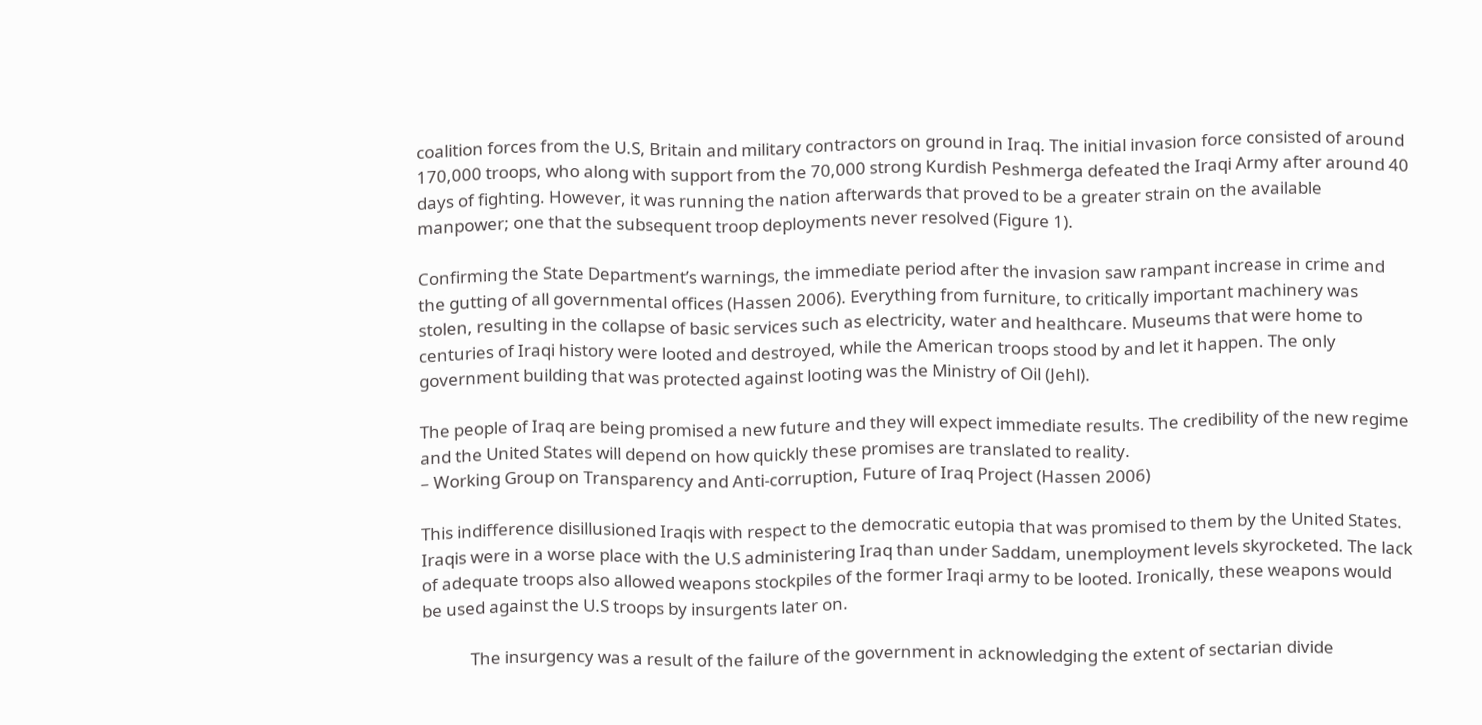coalition forces from the U.S, Britain and military contractors on ground in Iraq. The initial invasion force consisted of around 170,000 troops, who along with support from the 70,000 strong Kurdish Peshmerga defeated the Iraqi Army after around 40 days of fighting. However, it was running the nation afterwards that proved to be a greater strain on the available manpower; one that the subsequent troop deployments never resolved (Figure 1).

Confirming the State Department’s warnings, the immediate period after the invasion saw rampant increase in crime and the gutting of all governmental offices (Hassen 2006). Everything from furniture, to critically important machinery was stolen, resulting in the collapse of basic services such as electricity, water and healthcare. Museums that were home to centuries of Iraqi history were looted and destroyed, while the American troops stood by and let it happen. The only government building that was protected against looting was the Ministry of Oil (Jehl).

The people of Iraq are being promised a new future and they will expect immediate results. The credibility of the new regime and the United States will depend on how quickly these promises are translated to reality.
– Working Group on Transparency and Anti-corruption, Future of Iraq Project (Hassen 2006)

This indifference disillusioned Iraqis with respect to the democratic eutopia that was promised to them by the United States. Iraqis were in a worse place with the U.S administering Iraq than under Saddam, unemployment levels skyrocketed. The lack of adequate troops also allowed weapons stockpiles of the former Iraqi army to be looted. Ironically, these weapons would be used against the U.S troops by insurgents later on.

            The insurgency was a result of the failure of the government in acknowledging the extent of sectarian divide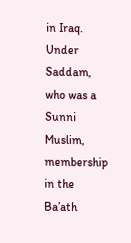in Iraq. Under Saddam, who was a Sunni Muslim, membership in the Ba’ath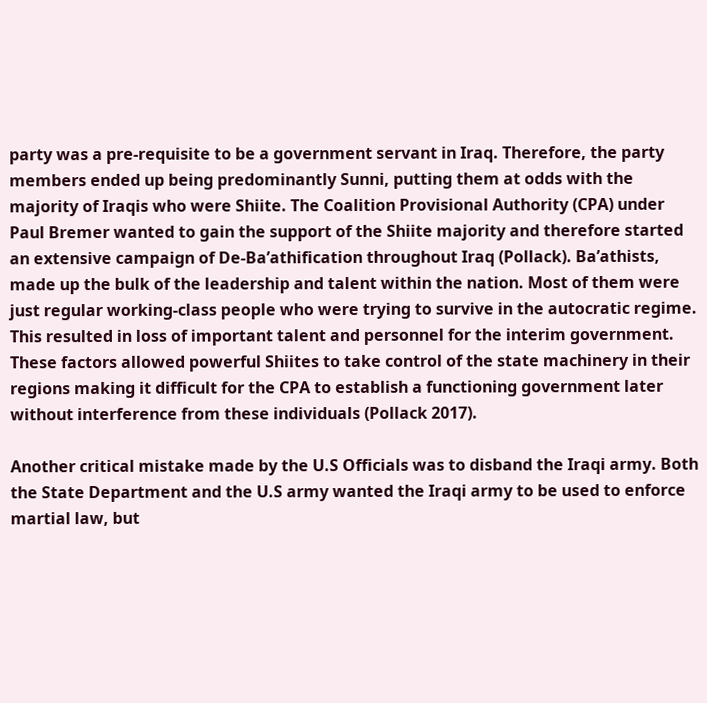party was a pre-requisite to be a government servant in Iraq. Therefore, the party members ended up being predominantly Sunni, putting them at odds with the majority of Iraqis who were Shiite. The Coalition Provisional Authority (CPA) under Paul Bremer wanted to gain the support of the Shiite majority and therefore started an extensive campaign of De-Ba’athification throughout Iraq (Pollack). Ba’athists, made up the bulk of the leadership and talent within the nation. Most of them were just regular working-class people who were trying to survive in the autocratic regime. This resulted in loss of important talent and personnel for the interim government. These factors allowed powerful Shiites to take control of the state machinery in their regions making it difficult for the CPA to establish a functioning government later without interference from these individuals (Pollack 2017).

Another critical mistake made by the U.S Officials was to disband the Iraqi army. Both the State Department and the U.S army wanted the Iraqi army to be used to enforce martial law, but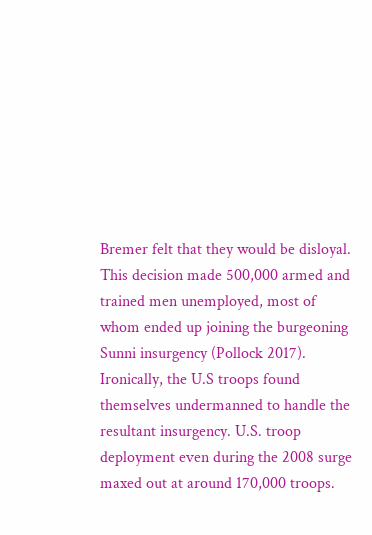Bremer felt that they would be disloyal. This decision made 500,000 armed and trained men unemployed, most of whom ended up joining the burgeoning Sunni insurgency (Pollock 2017). Ironically, the U.S troops found themselves undermanned to handle the resultant insurgency. U.S. troop deployment even during the 2008 surge maxed out at around 170,000 troops.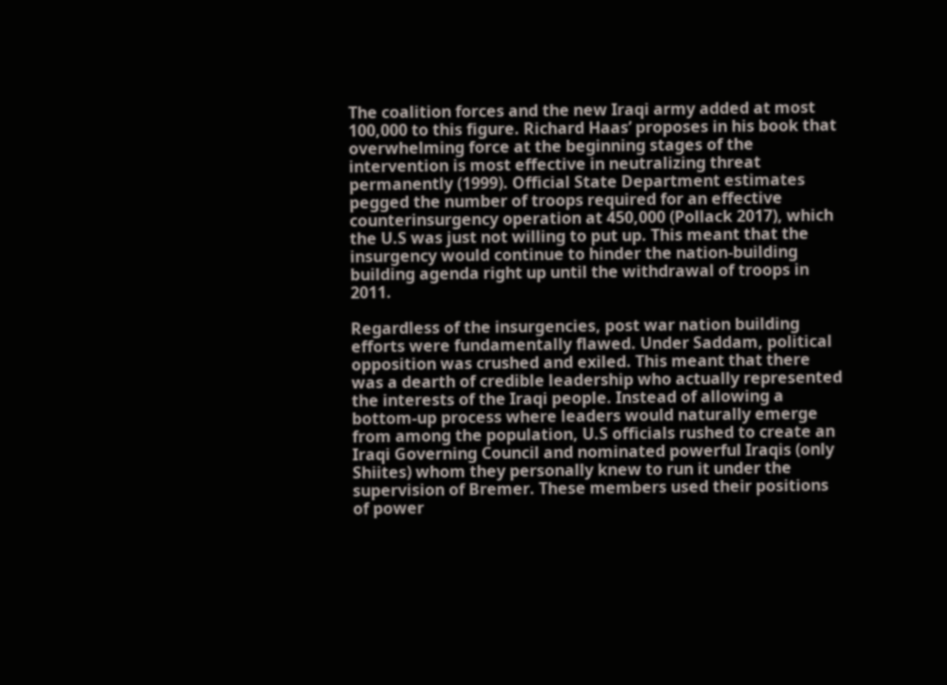The coalition forces and the new Iraqi army added at most 100,000 to this figure. Richard Haas’ proposes in his book that overwhelming force at the beginning stages of the intervention is most effective in neutralizing threat permanently (1999). Official State Department estimates pegged the number of troops required for an effective counterinsurgency operation at 450,000 (Pollack 2017), which the U.S was just not willing to put up. This meant that the insurgency would continue to hinder the nation-building building agenda right up until the withdrawal of troops in 2011.

Regardless of the insurgencies, post war nation building efforts were fundamentally flawed. Under Saddam, political opposition was crushed and exiled. This meant that there was a dearth of credible leadership who actually represented the interests of the Iraqi people. Instead of allowing a bottom-up process where leaders would naturally emerge from among the population, U.S officials rushed to create an Iraqi Governing Council and nominated powerful Iraqis (only Shiites) whom they personally knew to run it under the supervision of Bremer. These members used their positions of power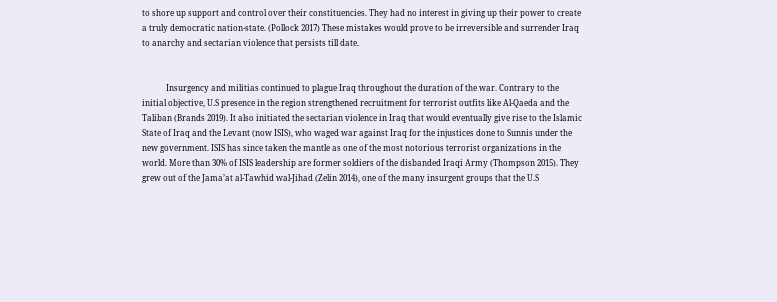to shore up support and control over their constituencies. They had no interest in giving up their power to create a truly democratic nation-state. (Pollock 2017) These mistakes would prove to be irreversible and surrender Iraq to anarchy and sectarian violence that persists till date.


            Insurgency and militias continued to plague Iraq throughout the duration of the war. Contrary to the initial objective, U.S presence in the region strengthened recruitment for terrorist outfits like Al-Qaeda and the Taliban (Brands 2019). It also initiated the sectarian violence in Iraq that would eventually give rise to the Islamic State of Iraq and the Levant (now ISIS), who waged war against Iraq for the injustices done to Sunnis under the new government. ISIS has since taken the mantle as one of the most notorious terrorist organizations in the world. More than 30% of ISIS leadership are former soldiers of the disbanded Iraqi Army (Thompson 2015). They grew out of the Jama’at al-Tawhid wal-Jihad (Zelin 2014), one of the many insurgent groups that the U.S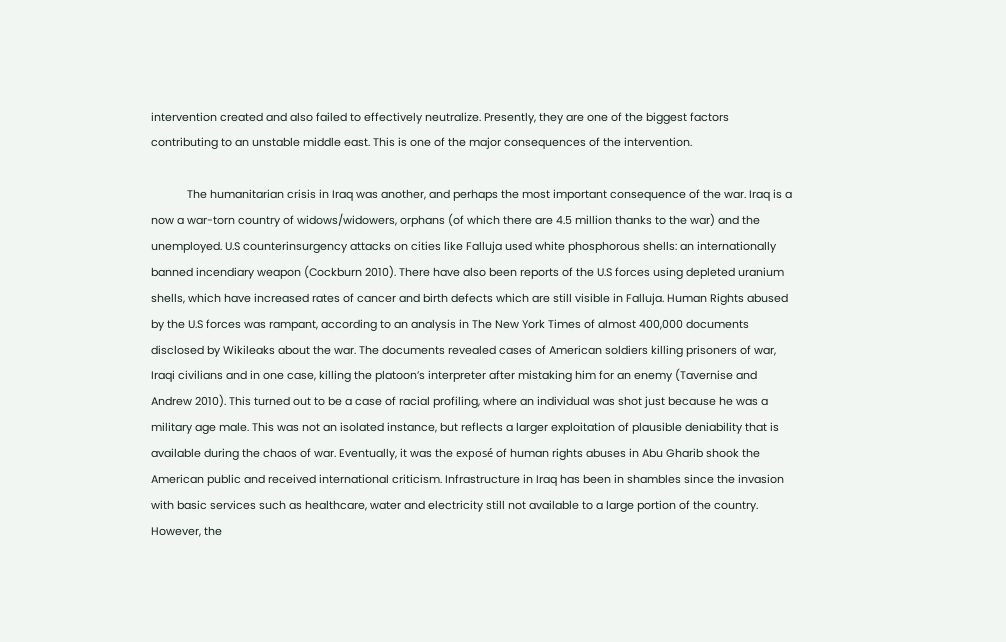intervention created and also failed to effectively neutralize. Presently, they are one of the biggest factors contributing to an unstable middle east. This is one of the major consequences of the intervention.

            The humanitarian crisis in Iraq was another, and perhaps the most important consequence of the war. Iraq is a now a war-torn country of widows/widowers, orphans (of which there are 4.5 million thanks to the war) and the unemployed. U.S counterinsurgency attacks on cities like Falluja used white phosphorous shells: an internationally banned incendiary weapon (Cockburn 2010). There have also been reports of the U.S forces using depleted uranium shells, which have increased rates of cancer and birth defects which are still visible in Falluja. Human Rights abused by the U.S forces was rampant, according to an analysis in The New York Times of almost 400,000 documents disclosed by Wikileaks about the war. The documents revealed cases of American soldiers killing prisoners of war, Iraqi civilians and in one case, killing the platoon’s interpreter after mistaking him for an enemy (Tavernise and Andrew 2010). This turned out to be a case of racial profiling, where an individual was shot just because he was a military age male. This was not an isolated instance, but reflects a larger exploitation of plausible deniability that is available during the chaos of war. Eventually, it was the exposé of human rights abuses in Abu Gharib shook the American public and received international criticism. Infrastructure in Iraq has been in shambles since the invasion with basic services such as healthcare, water and electricity still not available to a large portion of the country. However, the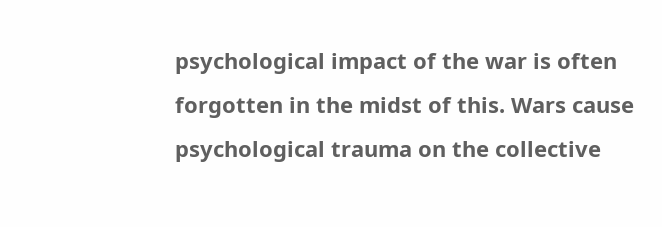psychological impact of the war is often forgotten in the midst of this. Wars cause psychological trauma on the collective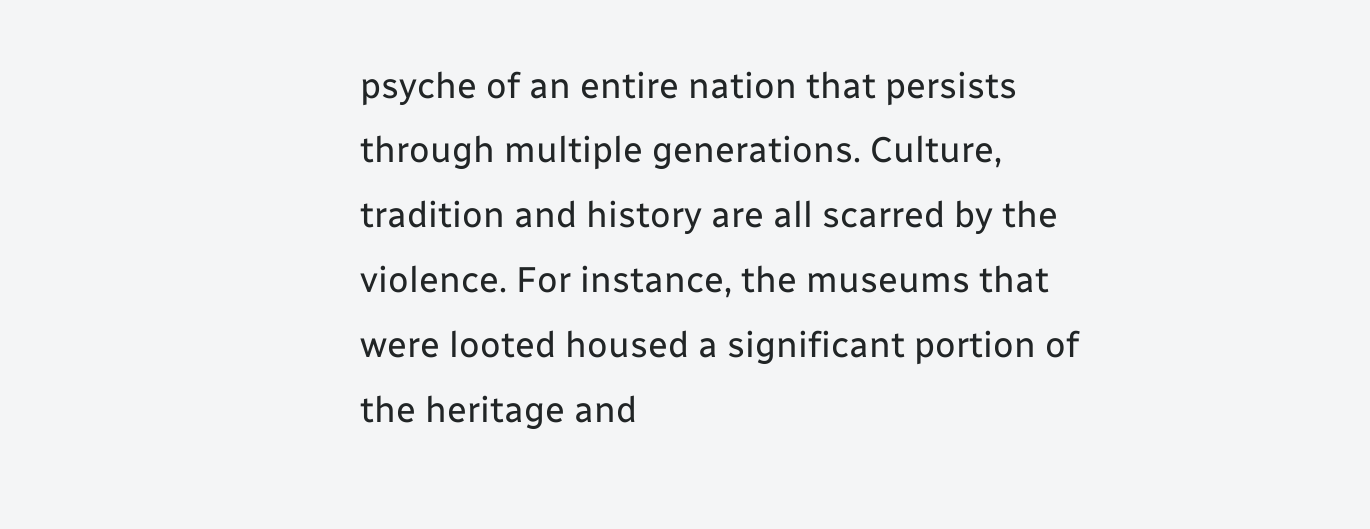psyche of an entire nation that persists through multiple generations. Culture, tradition and history are all scarred by the violence. For instance, the museums that were looted housed a significant portion of the heritage and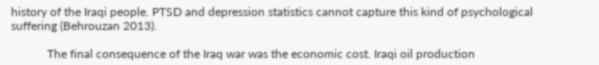history of the Iraqi people. PTSD and depression statistics cannot capture this kind of psychological suffering (Behrouzan 2013).

            The final consequence of the Iraq war was the economic cost. Iraqi oil production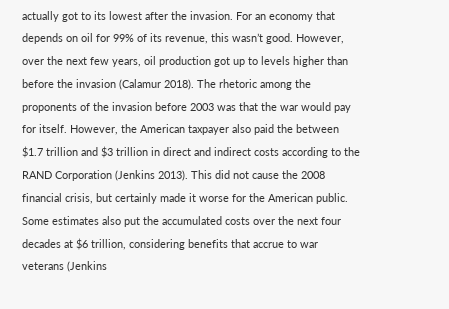actually got to its lowest after the invasion. For an economy that depends on oil for 99% of its revenue, this wasn’t good. However, over the next few years, oil production got up to levels higher than before the invasion (Calamur 2018). The rhetoric among the proponents of the invasion before 2003 was that the war would pay for itself. However, the American taxpayer also paid the between $1.7 trillion and $3 trillion in direct and indirect costs according to the RAND Corporation (Jenkins 2013). This did not cause the 2008 financial crisis, but certainly made it worse for the American public. Some estimates also put the accumulated costs over the next four decades at $6 trillion, considering benefits that accrue to war veterans (Jenkins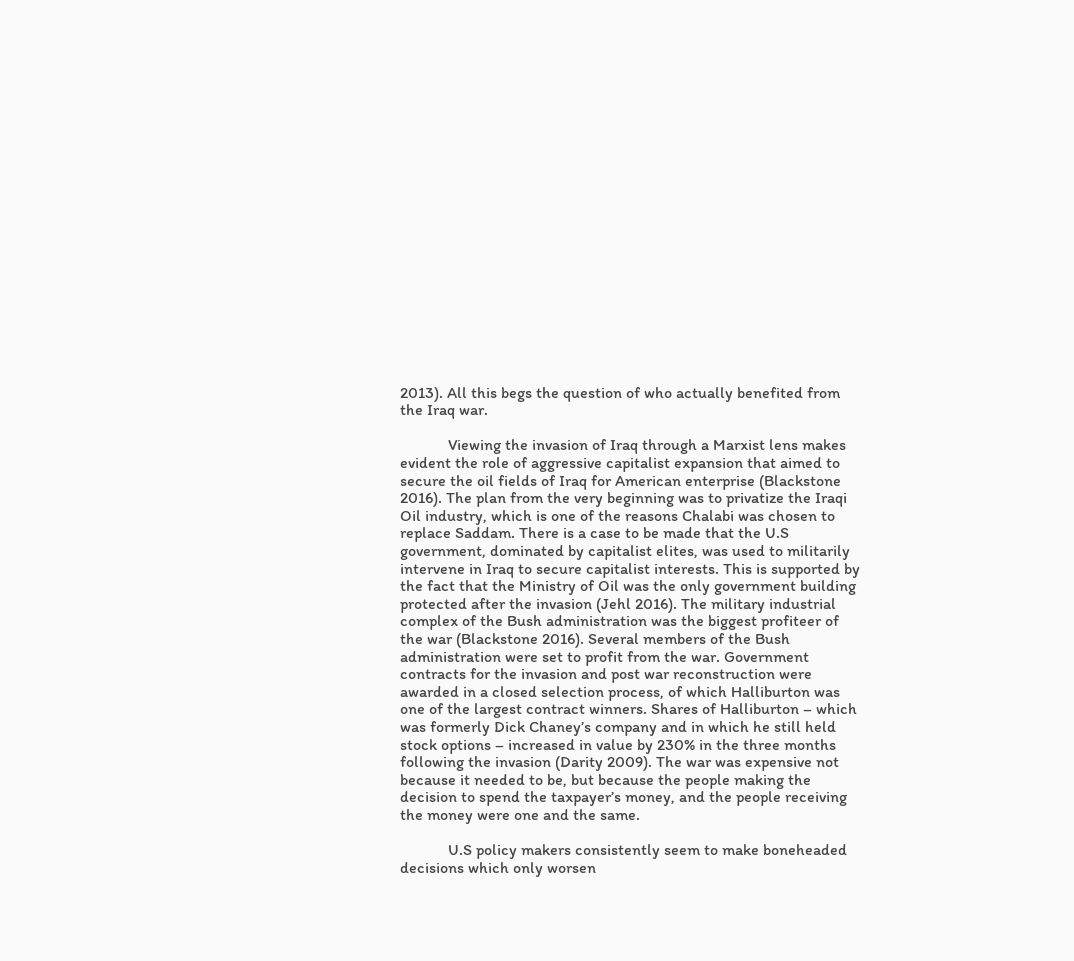2013). All this begs the question of who actually benefited from the Iraq war.

            Viewing the invasion of Iraq through a Marxist lens makes evident the role of aggressive capitalist expansion that aimed to secure the oil fields of Iraq for American enterprise (Blackstone 2016). The plan from the very beginning was to privatize the Iraqi Oil industry, which is one of the reasons Chalabi was chosen to replace Saddam. There is a case to be made that the U.S government, dominated by capitalist elites, was used to militarily intervene in Iraq to secure capitalist interests. This is supported by the fact that the Ministry of Oil was the only government building protected after the invasion (Jehl 2016). The military industrial complex of the Bush administration was the biggest profiteer of the war (Blackstone 2016). Several members of the Bush administration were set to profit from the war. Government contracts for the invasion and post war reconstruction were awarded in a closed selection process, of which Halliburton was one of the largest contract winners. Shares of Halliburton – which was formerly Dick Chaney’s company and in which he still held stock options – increased in value by 230% in the three months following the invasion (Darity 2009). The war was expensive not because it needed to be, but because the people making the decision to spend the taxpayer’s money, and the people receiving the money were one and the same.

            U.S policy makers consistently seem to make boneheaded decisions which only worsen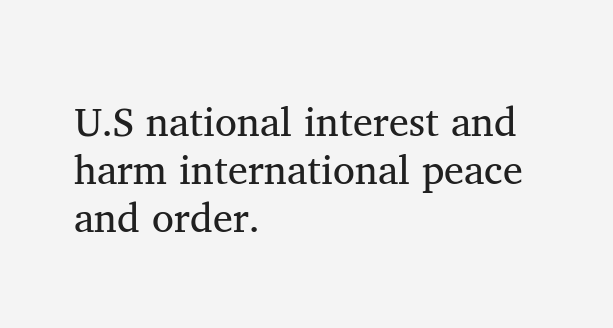U.S national interest and harm international peace and order.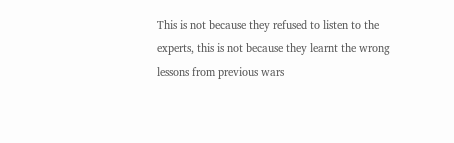This is not because they refused to listen to the experts, this is not because they learnt the wrong lessons from previous wars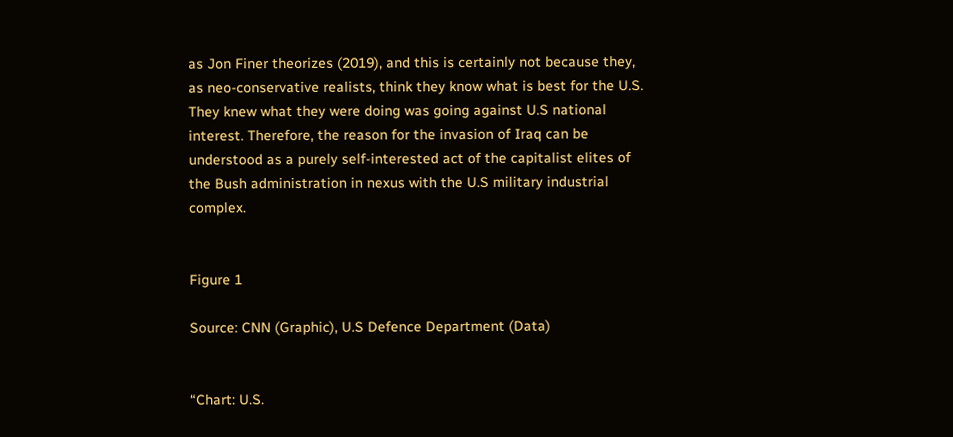as Jon Finer theorizes (2019), and this is certainly not because they, as neo-conservative realists, think they know what is best for the U.S. They knew what they were doing was going against U.S national interest. Therefore, the reason for the invasion of Iraq can be understood as a purely self-interested act of the capitalist elites of the Bush administration in nexus with the U.S military industrial complex.


Figure 1

Source: CNN (Graphic), U.S Defence Department (Data)


“Chart: U.S.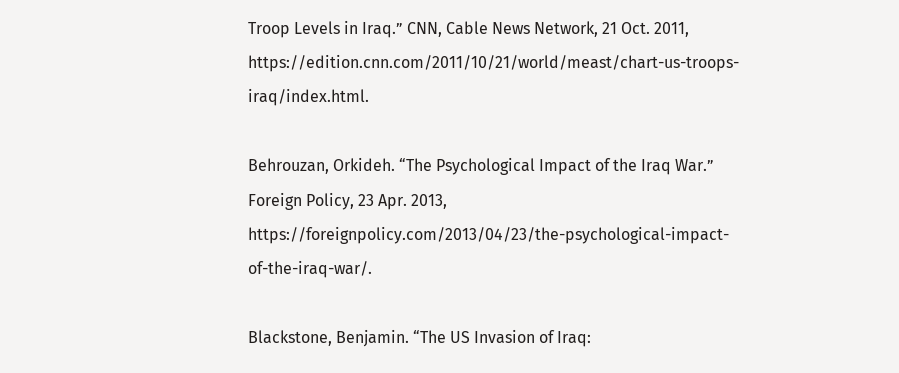Troop Levels in Iraq.” CNN, Cable News Network, 21 Oct. 2011, https://edition.cnn.com/2011/10/21/world/meast/chart-us-troops-iraq/index.html.

Behrouzan, Orkideh. “The Psychological Impact of the Iraq War.” Foreign Policy, 23 Apr. 2013, https://foreignpolicy.com/2013/04/23/the-psychological-impact-of-the-iraq-war/.

Blackstone, Benjamin. “The US Invasion of Iraq: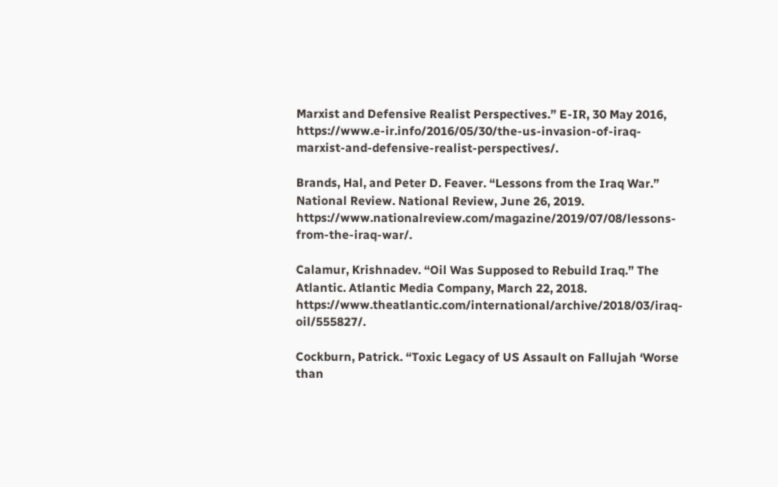Marxist and Defensive Realist Perspectives.” E-IR, 30 May 2016, https://www.e-ir.info/2016/05/30/the-us-invasion-of-iraq-marxist-and-defensive-realist-perspectives/.

Brands, Hal, and Peter D. Feaver. “Lessons from the Iraq War.” National Review. National Review, June 26, 2019. https://www.nationalreview.com/magazine/2019/07/08/lessons-from-the-iraq-war/.

Calamur, Krishnadev. “Oil Was Supposed to Rebuild Iraq.” The Atlantic. Atlantic Media Company, March 22, 2018. https://www.theatlantic.com/international/archive/2018/03/iraq-oil/555827/.

Cockburn, Patrick. “Toxic Legacy of US Assault on Fallujah ‘Worse than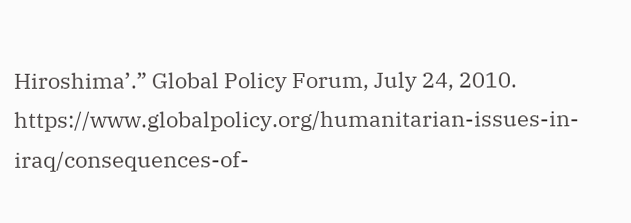Hiroshima’.” Global Policy Forum, July 24, 2010. https://www.globalpolicy.org/humanitarian-issues-in-iraq/consequences-of-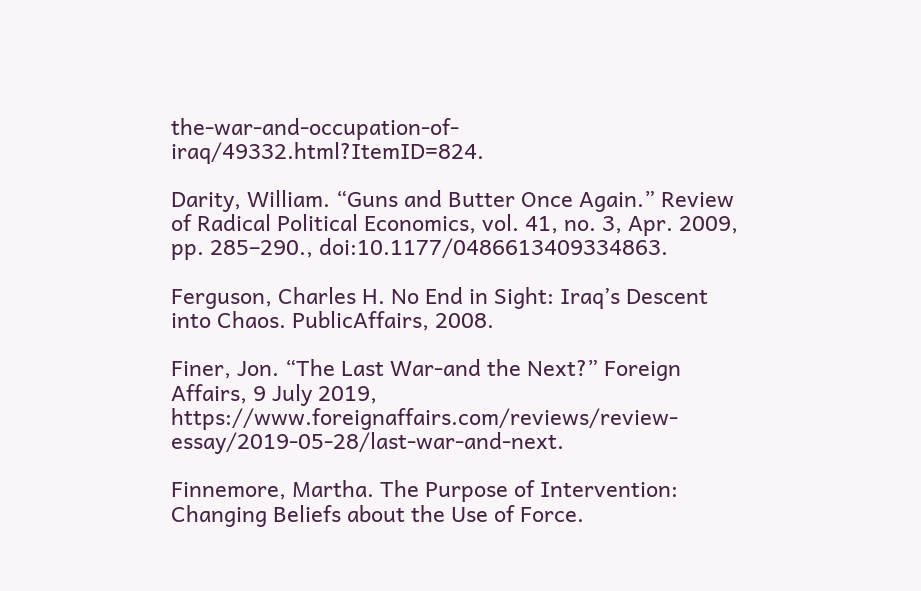the-war-and-occupation-of-iraq/49332.html?ItemID=824.

Darity, William. “Guns and Butter Once Again.” Review of Radical Political Economics, vol. 41, no. 3, Apr. 2009, pp. 285–290., doi:10.1177/0486613409334863.

Ferguson, Charles H. No End in Sight: Iraq’s Descent into Chaos. PublicAffairs, 2008.

Finer, Jon. “The Last War-and the Next?” Foreign Affairs, 9 July 2019, https://www.foreignaffairs.com/reviews/review-essay/2019-05-28/last-war-and-next.

Finnemore, Martha. The Purpose of Intervention: Changing Beliefs about the Use of Force.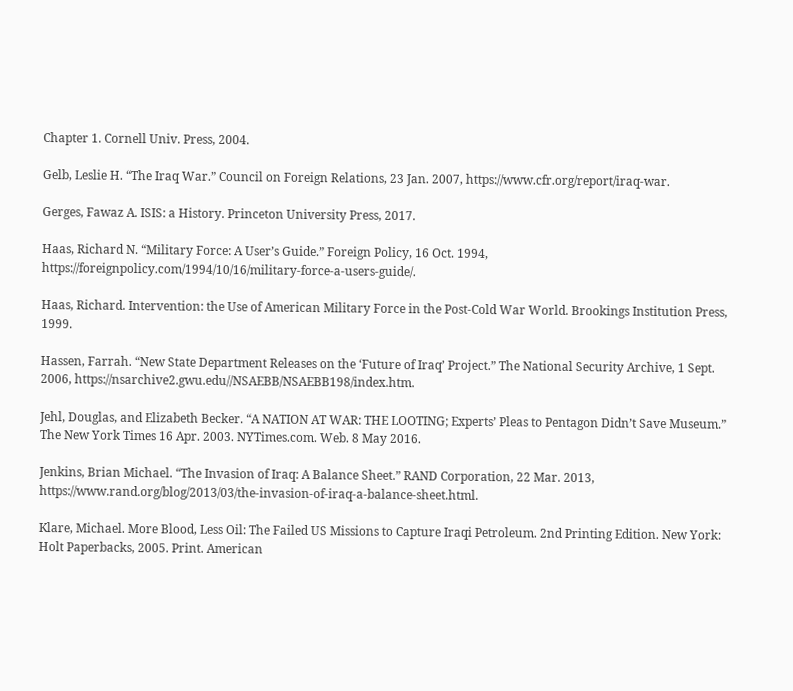Chapter 1. Cornell Univ. Press, 2004.

Gelb, Leslie H. “The Iraq War.” Council on Foreign Relations, 23 Jan. 2007, https://www.cfr.org/report/iraq-war.

Gerges, Fawaz A. ISIS: a History. Princeton University Press, 2017.

Haas, Richard N. “Military Force: A User’s Guide.” Foreign Policy, 16 Oct. 1994, https://foreignpolicy.com/1994/10/16/military-force-a-users-guide/.

Haas, Richard. Intervention: the Use of American Military Force in the Post-Cold War World. Brookings Institution Press, 1999.

Hassen, Farrah. “New State Department Releases on the ‘Future of Iraq’ Project.” The National Security Archive, 1 Sept. 2006, https://nsarchive2.gwu.edu//NSAEBB/NSAEBB198/index.htm.

Jehl, Douglas, and Elizabeth Becker. “A NATION AT WAR: THE LOOTING; Experts’ Pleas to Pentagon Didn’t Save Museum.” The New York Times 16 Apr. 2003. NYTimes.com. Web. 8 May 2016.

Jenkins, Brian Michael. “The Invasion of Iraq: A Balance Sheet.” RAND Corporation, 22 Mar. 2013, https://www.rand.org/blog/2013/03/the-invasion-of-iraq-a-balance-sheet.html.

Klare, Michael. More Blood, Less Oil: The Failed US Missions to Capture Iraqi Petroleum. 2nd Printing Edition. New York: Holt Paperbacks, 2005. Print. American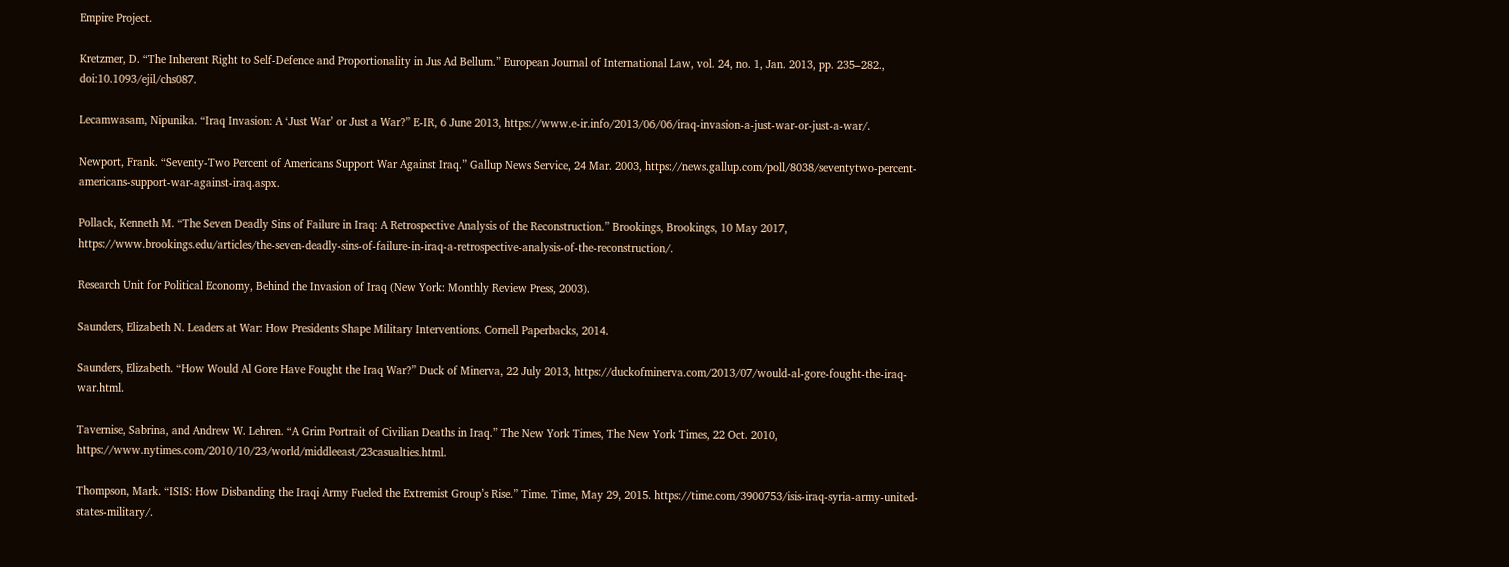Empire Project.

Kretzmer, D. “The Inherent Right to Self-Defence and Proportionality in Jus Ad Bellum.” European Journal of International Law, vol. 24, no. 1, Jan. 2013, pp. 235–282., doi:10.1093/ejil/chs087.

Lecamwasam, Nipunika. “Iraq Invasion: A ‘Just War’ or Just a War?” E-IR, 6 June 2013, https://www.e-ir.info/2013/06/06/iraq-invasion-a-just-war-or-just-a-war/.

Newport, Frank. “Seventy-Two Percent of Americans Support War Against Iraq.” Gallup News Service, 24 Mar. 2003, https://news.gallup.com/poll/8038/seventytwo-percent-americans-support-war-against-iraq.aspx.

Pollack, Kenneth M. “The Seven Deadly Sins of Failure in Iraq: A Retrospective Analysis of the Reconstruction.” Brookings, Brookings, 10 May 2017, https://www.brookings.edu/articles/the-seven-deadly-sins-of-failure-in-iraq-a-retrospective-analysis-of-the-reconstruction/.

Research Unit for Political Economy, Behind the Invasion of Iraq (New York: Monthly Review Press, 2003).

Saunders, Elizabeth N. Leaders at War: How Presidents Shape Military Interventions. Cornell Paperbacks, 2014.

Saunders, Elizabeth. “How Would Al Gore Have Fought the Iraq War?” Duck of Minerva, 22 July 2013, https://duckofminerva.com/2013/07/would-al-gore-fought-the-iraq-war.html.

Tavernise, Sabrina, and Andrew W. Lehren. “A Grim Portrait of Civilian Deaths in Iraq.” The New York Times, The New York Times, 22 Oct. 2010, https://www.nytimes.com/2010/10/23/world/middleeast/23casualties.html.

Thompson, Mark. “ISIS: How Disbanding the Iraqi Army Fueled the Extremist Group’s Rise.” Time. Time, May 29, 2015. https://time.com/3900753/isis-iraq-syria-army-united-states-military/.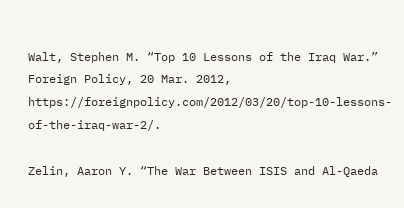Walt, Stephen M. “Top 10 Lessons of the Iraq War.” Foreign Policy, 20 Mar. 2012, https://foreignpolicy.com/2012/03/20/top-10-lessons-of-the-iraq-war-2/.

Zelin, Aaron Y. “The War Between ISIS and Al-Qaeda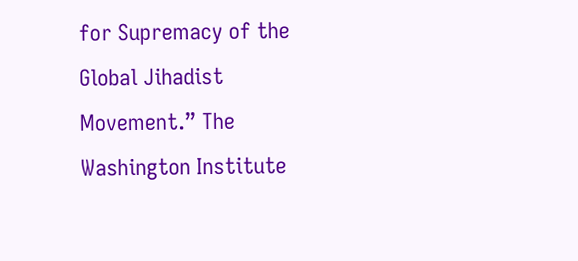for Supremacy of the Global Jihadist Movement.” The Washington Institute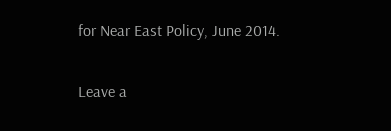for Near East Policy, June 2014.

Leave a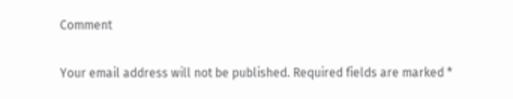Comment

Your email address will not be published. Required fields are marked *